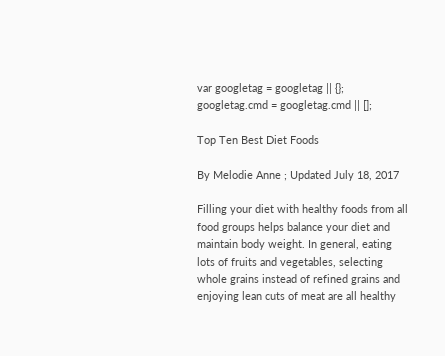var googletag = googletag || {}; googletag.cmd = googletag.cmd || [];

Top Ten Best Diet Foods

By Melodie Anne ; Updated July 18, 2017

Filling your diet with healthy foods from all food groups helps balance your diet and maintain body weight. In general, eating lots of fruits and vegetables, selecting whole grains instead of refined grains and enjoying lean cuts of meat are all healthy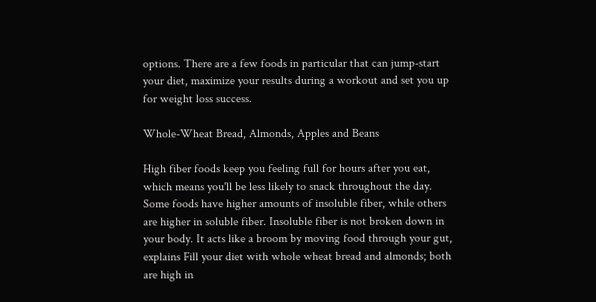options. There are a few foods in particular that can jump-start your diet, maximize your results during a workout and set you up for weight loss success.

Whole-Wheat Bread, Almonds, Apples and Beans

High fiber foods keep you feeling full for hours after you eat, which means you'll be less likely to snack throughout the day. Some foods have higher amounts of insoluble fiber, while others are higher in soluble fiber. Insoluble fiber is not broken down in your body. It acts like a broom by moving food through your gut, explains Fill your diet with whole wheat bread and almonds; both are high in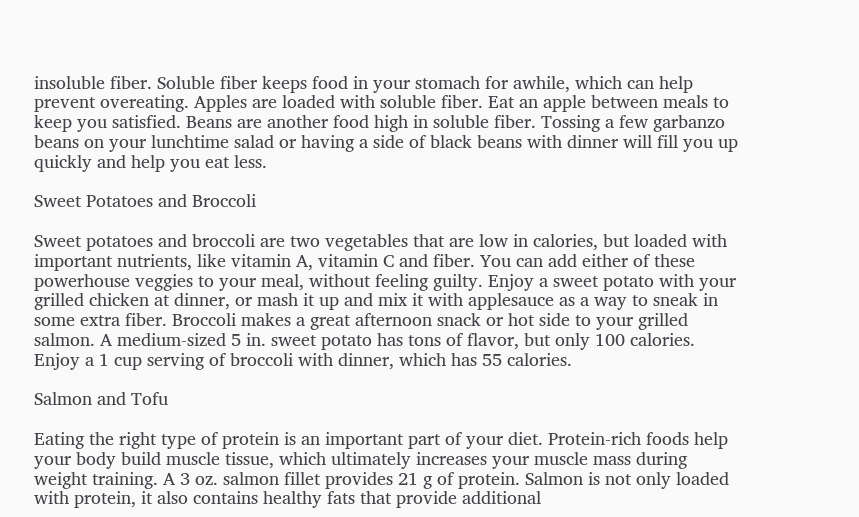insoluble fiber. Soluble fiber keeps food in your stomach for awhile, which can help prevent overeating. Apples are loaded with soluble fiber. Eat an apple between meals to keep you satisfied. Beans are another food high in soluble fiber. Tossing a few garbanzo beans on your lunchtime salad or having a side of black beans with dinner will fill you up quickly and help you eat less.

Sweet Potatoes and Broccoli

Sweet potatoes and broccoli are two vegetables that are low in calories, but loaded with important nutrients, like vitamin A, vitamin C and fiber. You can add either of these powerhouse veggies to your meal, without feeling guilty. Enjoy a sweet potato with your grilled chicken at dinner, or mash it up and mix it with applesauce as a way to sneak in some extra fiber. Broccoli makes a great afternoon snack or hot side to your grilled salmon. A medium-sized 5 in. sweet potato has tons of flavor, but only 100 calories. Enjoy a 1 cup serving of broccoli with dinner, which has 55 calories.

Salmon and Tofu

Eating the right type of protein is an important part of your diet. Protein-rich foods help your body build muscle tissue, which ultimately increases your muscle mass during weight training. A 3 oz. salmon fillet provides 21 g of protein. Salmon is not only loaded with protein, it also contains healthy fats that provide additional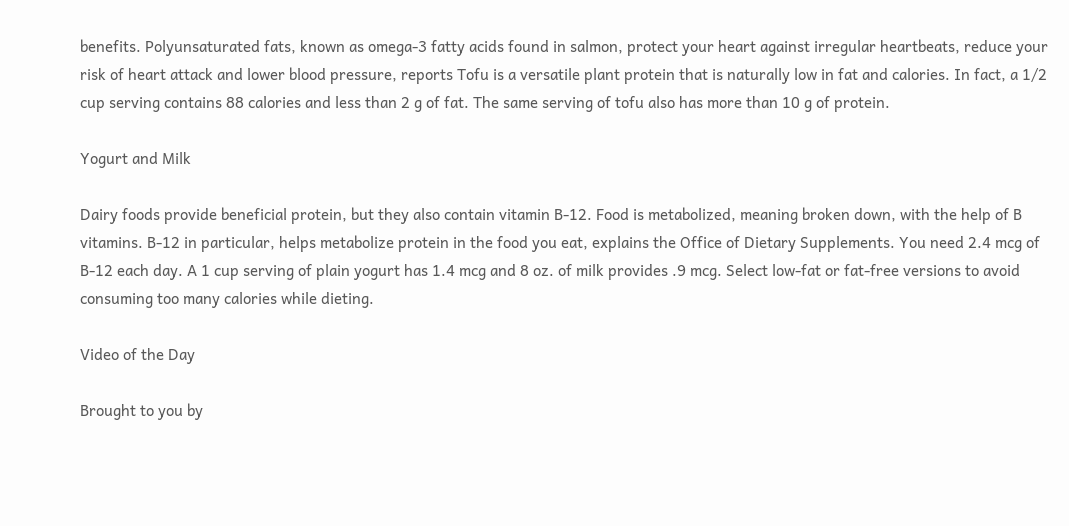benefits. Polyunsaturated fats, known as omega-3 fatty acids found in salmon, protect your heart against irregular heartbeats, reduce your risk of heart attack and lower blood pressure, reports Tofu is a versatile plant protein that is naturally low in fat and calories. In fact, a 1/2 cup serving contains 88 calories and less than 2 g of fat. The same serving of tofu also has more than 10 g of protein.

Yogurt and Milk

Dairy foods provide beneficial protein, but they also contain vitamin B-12. Food is metabolized, meaning broken down, with the help of B vitamins. B-12 in particular, helps metabolize protein in the food you eat, explains the Office of Dietary Supplements. You need 2.4 mcg of B-12 each day. A 1 cup serving of plain yogurt has 1.4 mcg and 8 oz. of milk provides .9 mcg. Select low-fat or fat-free versions to avoid consuming too many calories while dieting.

Video of the Day

Brought to you by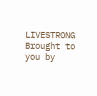LIVESTRONG
Brought to you by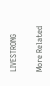LIVESTRONG

More Related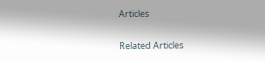Articles

Related Articles